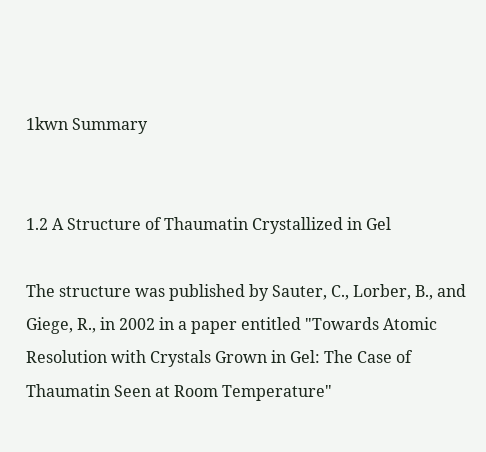1kwn Summary


1.2 A Structure of Thaumatin Crystallized in Gel

The structure was published by Sauter, C., Lorber, B., and Giege, R., in 2002 in a paper entitled "Towards Atomic Resolution with Crystals Grown in Gel: The Case of Thaumatin Seen at Room Temperature"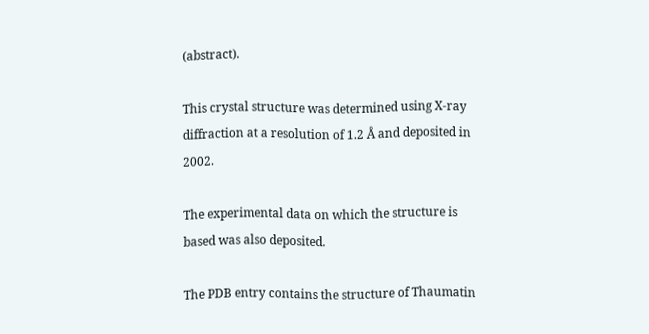(abstract).

This crystal structure was determined using X-ray diffraction at a resolution of 1.2 Å and deposited in 2002.

The experimental data on which the structure is based was also deposited.

The PDB entry contains the structure of Thaumatin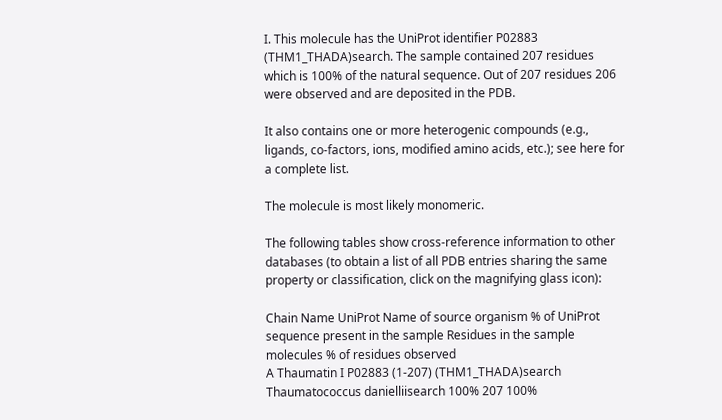I. This molecule has the UniProt identifier P02883 (THM1_THADA)search. The sample contained 207 residues which is 100% of the natural sequence. Out of 207 residues 206 were observed and are deposited in the PDB.

It also contains one or more heterogenic compounds (e.g., ligands, co-factors, ions, modified amino acids, etc.); see here for a complete list.

The molecule is most likely monomeric.

The following tables show cross-reference information to other databases (to obtain a list of all PDB entries sharing the same property or classification, click on the magnifying glass icon):

Chain Name UniProt Name of source organism % of UniProt sequence present in the sample Residues in the sample molecules % of residues observed
A Thaumatin I P02883 (1-207) (THM1_THADA)search Thaumatococcus danielliisearch 100% 207 100%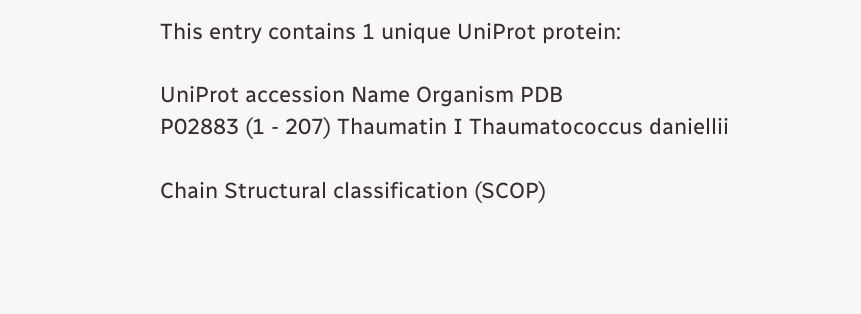This entry contains 1 unique UniProt protein:

UniProt accession Name Organism PDB
P02883 (1 - 207) Thaumatin I Thaumatococcus daniellii

Chain Structural classification (SCOP)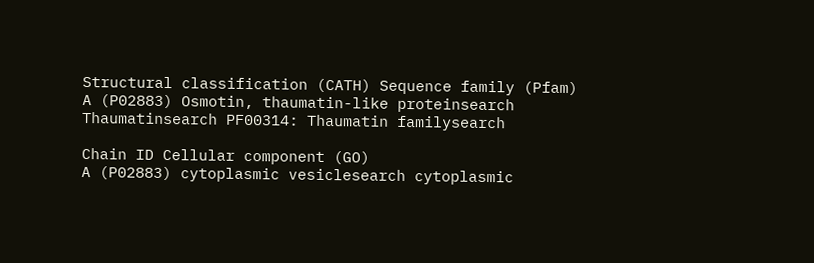Structural classification (CATH) Sequence family (Pfam)
A (P02883) Osmotin, thaumatin-like proteinsearch Thaumatinsearch PF00314: Thaumatin familysearch

Chain ID Cellular component (GO)
A (P02883) cytoplasmic vesiclesearch cytoplasmic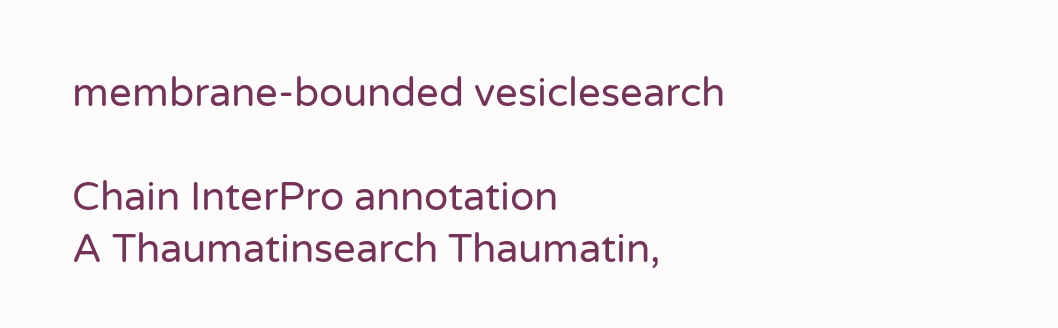membrane-bounded vesiclesearch

Chain InterPro annotation
A Thaumatinsearch Thaumatin,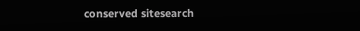conserved sitesearch